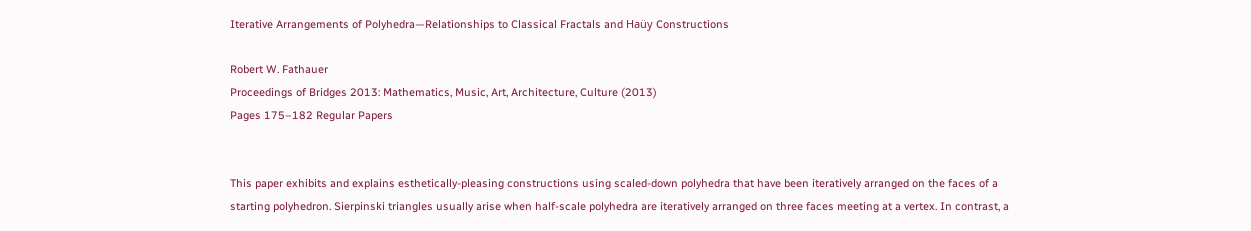Iterative Arrangements of Polyhedra—Relationships to Classical Fractals and Haüy Constructions

Robert W. Fathauer
Proceedings of Bridges 2013: Mathematics, Music, Art, Architecture, Culture (2013)
Pages 175–182 Regular Papers


This paper exhibits and explains esthetically-pleasing constructions using scaled-down polyhedra that have been iteratively arranged on the faces of a starting polyhedron. Sierpinski triangles usually arise when half-scale polyhedra are iteratively arranged on three faces meeting at a vertex. In contrast, a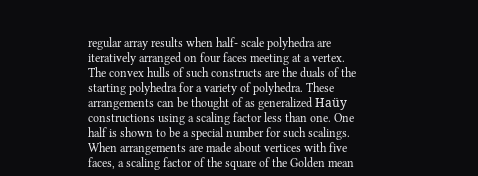regular array results when half- scale polyhedra are iteratively arranged on four faces meeting at a vertex. The convex hulls of such constructs are the duals of the starting polyhedra for a variety of polyhedra. These arrangements can be thought of as generalized Haüy constructions using a scaling factor less than one. One half is shown to be a special number for such scalings. When arrangements are made about vertices with five faces, a scaling factor of the square of the Golden mean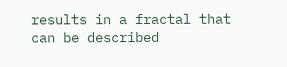results in a fractal that can be described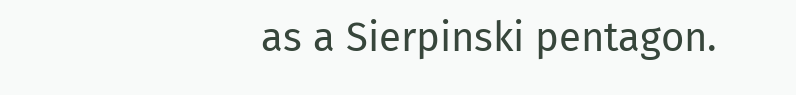as a Sierpinski pentagon.